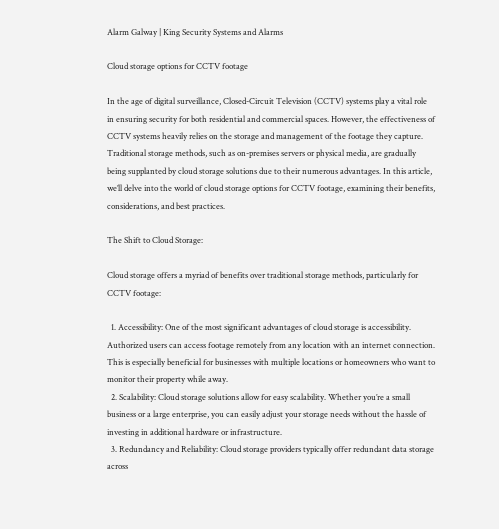Alarm Galway | King Security Systems and Alarms

Cloud storage options for CCTV footage

In the age of digital surveillance, Closed-Circuit Television (CCTV) systems play a vital role in ensuring security for both residential and commercial spaces. However, the effectiveness of CCTV systems heavily relies on the storage and management of the footage they capture. Traditional storage methods, such as on-premises servers or physical media, are gradually being supplanted by cloud storage solutions due to their numerous advantages. In this article, we’ll delve into the world of cloud storage options for CCTV footage, examining their benefits, considerations, and best practices.

The Shift to Cloud Storage:

Cloud storage offers a myriad of benefits over traditional storage methods, particularly for CCTV footage:

  1. Accessibility: One of the most significant advantages of cloud storage is accessibility. Authorized users can access footage remotely from any location with an internet connection. This is especially beneficial for businesses with multiple locations or homeowners who want to monitor their property while away.
  2. Scalability: Cloud storage solutions allow for easy scalability. Whether you’re a small business or a large enterprise, you can easily adjust your storage needs without the hassle of investing in additional hardware or infrastructure.
  3. Redundancy and Reliability: Cloud storage providers typically offer redundant data storage across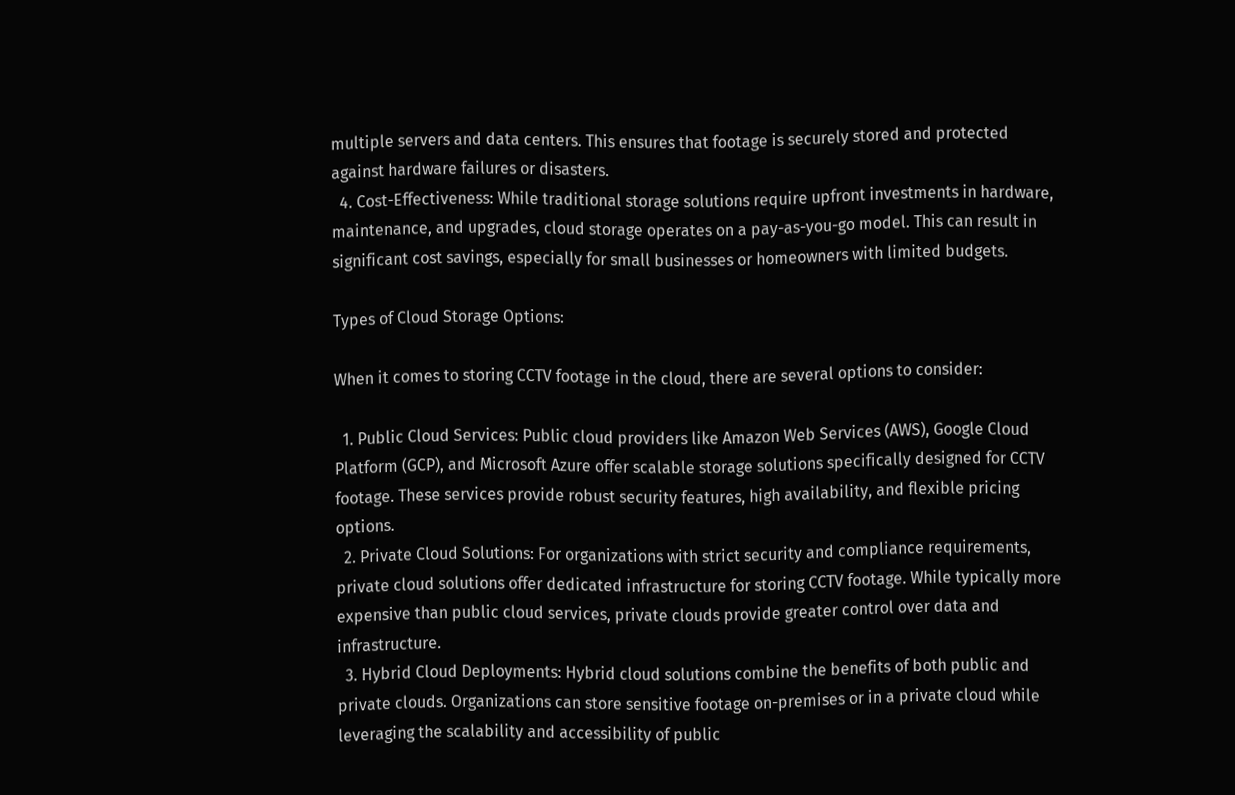multiple servers and data centers. This ensures that footage is securely stored and protected against hardware failures or disasters.
  4. Cost-Effectiveness: While traditional storage solutions require upfront investments in hardware, maintenance, and upgrades, cloud storage operates on a pay-as-you-go model. This can result in significant cost savings, especially for small businesses or homeowners with limited budgets.

Types of Cloud Storage Options:

When it comes to storing CCTV footage in the cloud, there are several options to consider:

  1. Public Cloud Services: Public cloud providers like Amazon Web Services (AWS), Google Cloud Platform (GCP), and Microsoft Azure offer scalable storage solutions specifically designed for CCTV footage. These services provide robust security features, high availability, and flexible pricing options.
  2. Private Cloud Solutions: For organizations with strict security and compliance requirements, private cloud solutions offer dedicated infrastructure for storing CCTV footage. While typically more expensive than public cloud services, private clouds provide greater control over data and infrastructure.
  3. Hybrid Cloud Deployments: Hybrid cloud solutions combine the benefits of both public and private clouds. Organizations can store sensitive footage on-premises or in a private cloud while leveraging the scalability and accessibility of public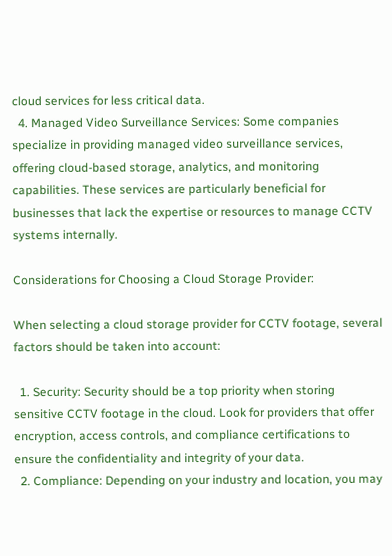cloud services for less critical data.
  4. Managed Video Surveillance Services: Some companies specialize in providing managed video surveillance services, offering cloud-based storage, analytics, and monitoring capabilities. These services are particularly beneficial for businesses that lack the expertise or resources to manage CCTV systems internally.

Considerations for Choosing a Cloud Storage Provider:

When selecting a cloud storage provider for CCTV footage, several factors should be taken into account:

  1. Security: Security should be a top priority when storing sensitive CCTV footage in the cloud. Look for providers that offer encryption, access controls, and compliance certifications to ensure the confidentiality and integrity of your data.
  2. Compliance: Depending on your industry and location, you may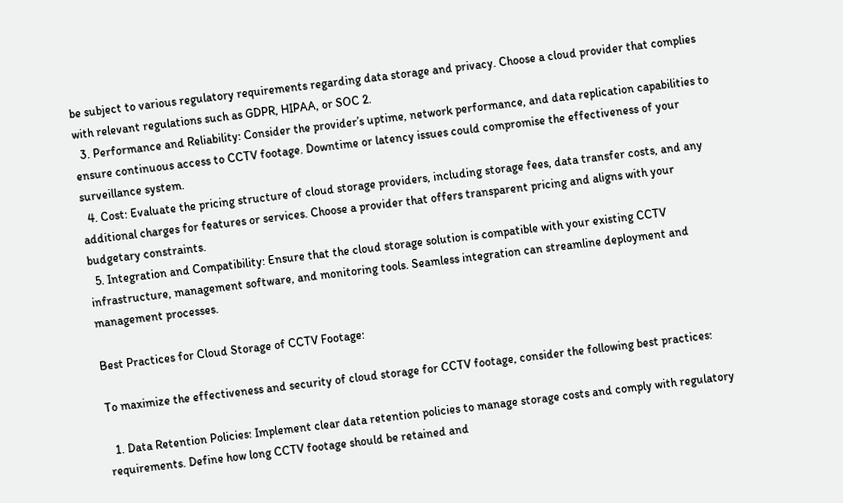be subject to various regulatory requirements regarding data storage and privacy. Choose a cloud provider that complies with relevant regulations such as GDPR, HIPAA, or SOC 2.
  3. Performance and Reliability: Consider the provider’s uptime, network performance, and data replication capabilities to ensure continuous access to CCTV footage. Downtime or latency issues could compromise the effectiveness of your surveillance system.
  4. Cost: Evaluate the pricing structure of cloud storage providers, including storage fees, data transfer costs, and any additional charges for features or services. Choose a provider that offers transparent pricing and aligns with your budgetary constraints.
  5. Integration and Compatibility: Ensure that the cloud storage solution is compatible with your existing CCTV infrastructure, management software, and monitoring tools. Seamless integration can streamline deployment and management processes.

Best Practices for Cloud Storage of CCTV Footage:

To maximize the effectiveness and security of cloud storage for CCTV footage, consider the following best practices:

  1. Data Retention Policies: Implement clear data retention policies to manage storage costs and comply with regulatory requirements. Define how long CCTV footage should be retained and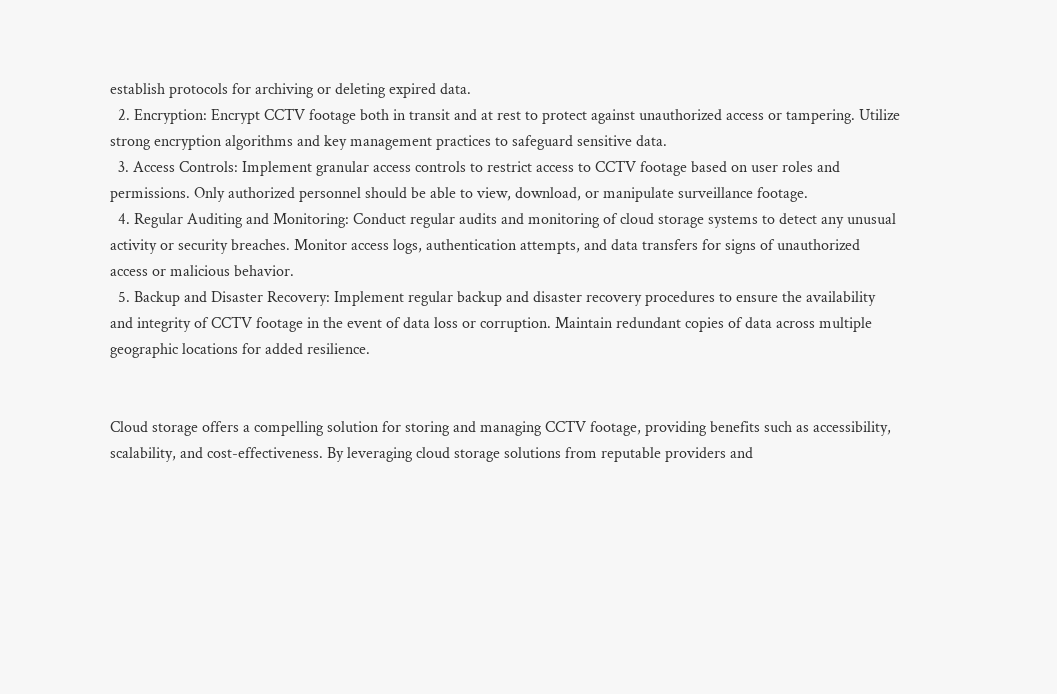establish protocols for archiving or deleting expired data.
  2. Encryption: Encrypt CCTV footage both in transit and at rest to protect against unauthorized access or tampering. Utilize strong encryption algorithms and key management practices to safeguard sensitive data.
  3. Access Controls: Implement granular access controls to restrict access to CCTV footage based on user roles and permissions. Only authorized personnel should be able to view, download, or manipulate surveillance footage.
  4. Regular Auditing and Monitoring: Conduct regular audits and monitoring of cloud storage systems to detect any unusual activity or security breaches. Monitor access logs, authentication attempts, and data transfers for signs of unauthorized access or malicious behavior.
  5. Backup and Disaster Recovery: Implement regular backup and disaster recovery procedures to ensure the availability and integrity of CCTV footage in the event of data loss or corruption. Maintain redundant copies of data across multiple geographic locations for added resilience.


Cloud storage offers a compelling solution for storing and managing CCTV footage, providing benefits such as accessibility, scalability, and cost-effectiveness. By leveraging cloud storage solutions from reputable providers and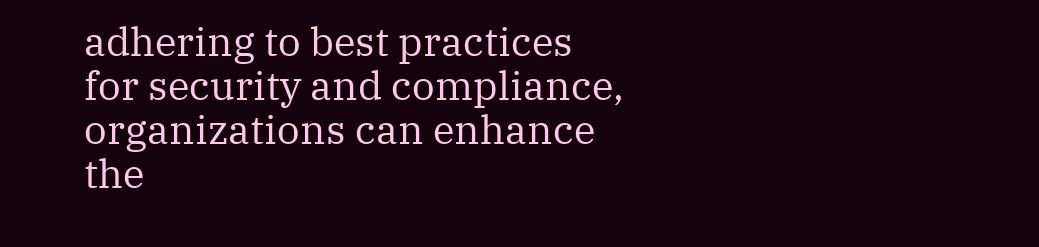adhering to best practices for security and compliance, organizations can enhance the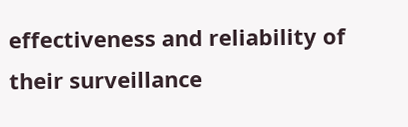effectiveness and reliability of their surveillance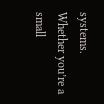systems. Whether you’re a small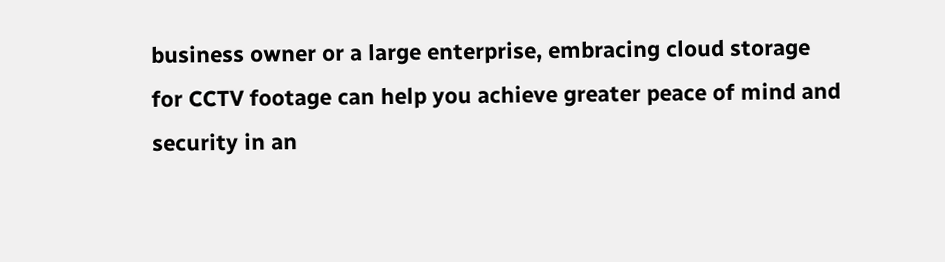business owner or a large enterprise, embracing cloud storage for CCTV footage can help you achieve greater peace of mind and security in an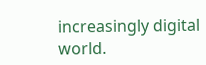increasingly digital world.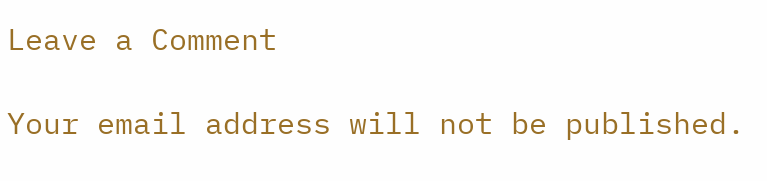Leave a Comment

Your email address will not be published.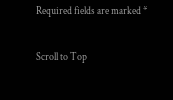Required fields are marked *

Scroll to Top